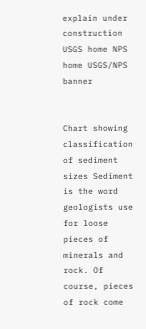explain under construction USGS home NPS home USGS/NPS banner


Chart showing  classification of sediment sizes Sediment is the word geologists use for loose pieces of minerals and rock. Of course, pieces of rock come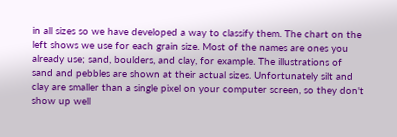in all sizes so we have developed a way to classify them. The chart on the left shows we use for each grain size. Most of the names are ones you already use; sand, boulders, and clay, for example. The illustrations of sand and pebbles are shown at their actual sizes. Unfortunately silt and clay are smaller than a single pixel on your computer screen, so they don't show up well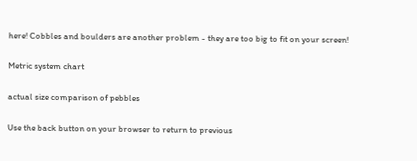here! Cobbles and boulders are another problem - they are too big to fit on your screen!

Metric system chart

actual size comparison of pebbles

Use the back button on your browser to return to previous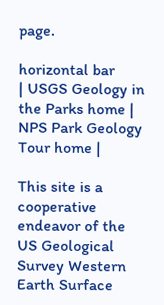page.

horizontal bar
| USGS Geology in the Parks home | NPS Park Geology Tour home |

This site is a cooperative endeavor of the
US Geological Survey Western Earth Surface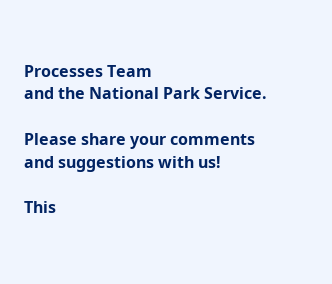Processes Team
and the National Park Service.

Please share your comments and suggestions with us!

This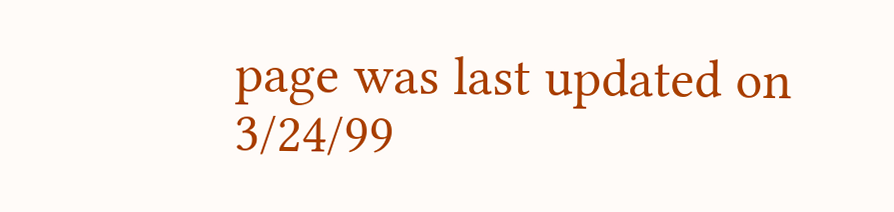page was last updated on 3/24/99